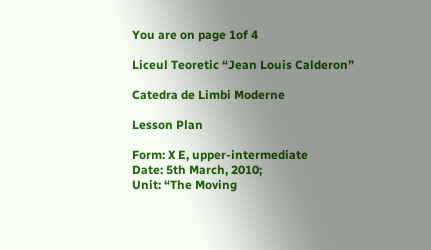You are on page 1of 4

Liceul Teoretic “Jean Louis Calderon”

Catedra de Limbi Moderne

Lesson Plan

Form: X E, upper-intermediate
Date: 5th March, 2010;
Unit: “The Moving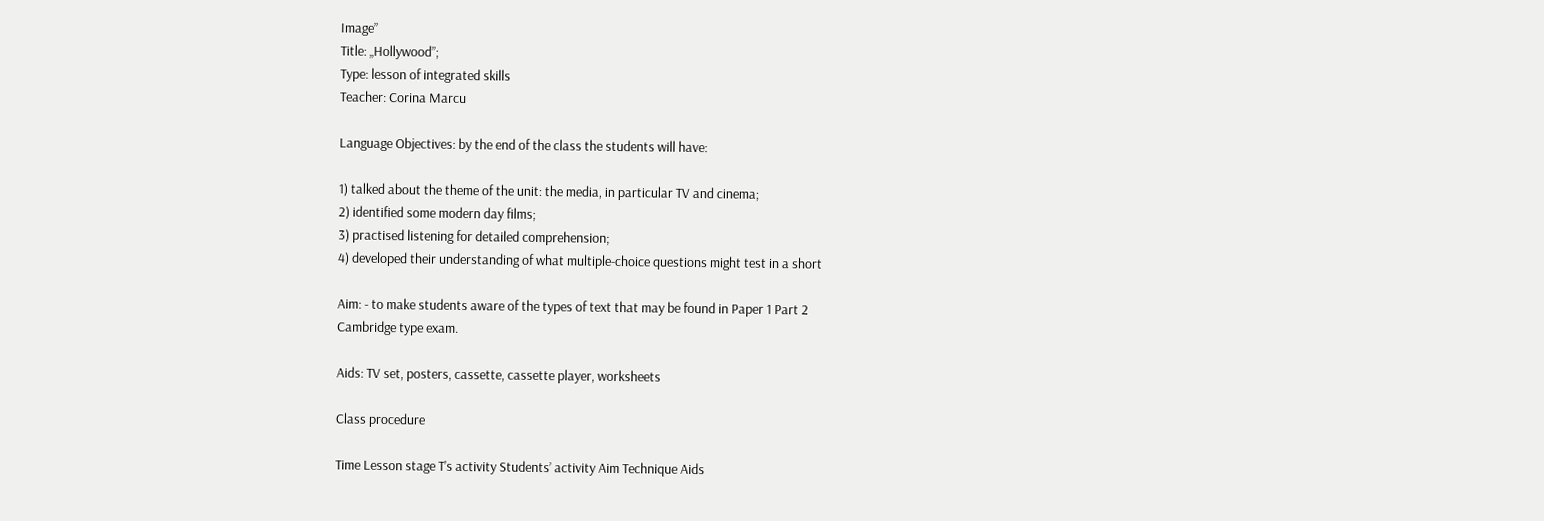Image”
Title: „Hollywood”;
Type: lesson of integrated skills
Teacher: Corina Marcu

Language Objectives: by the end of the class the students will have:

1) talked about the theme of the unit: the media, in particular TV and cinema;
2) identified some modern day films;
3) practised listening for detailed comprehension;
4) developed their understanding of what multiple-choice questions might test in a short

Aim: - to make students aware of the types of text that may be found in Paper 1 Part 2
Cambridge type exam.

Aids: TV set, posters, cassette, cassette player, worksheets

Class procedure

Time Lesson stage T’s activity Students’ activity Aim Technique Aids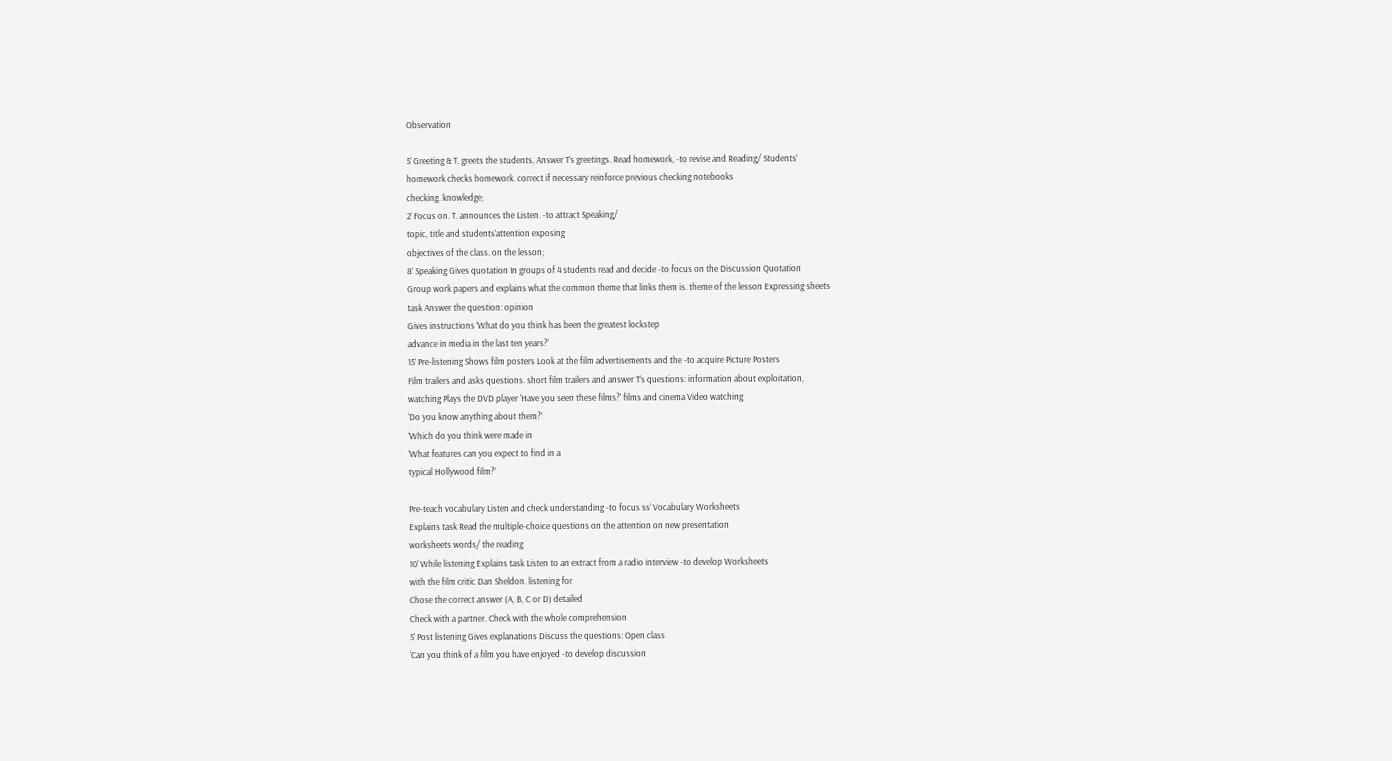Observation

5’ Greeting & T. greets the students, Answer T’s greetings. Read homework, -to revise and Reading/ Students’
homework checks homework. correct if necessary reinforce previous checking notebooks
checking. knowledge;
2’ Focus on. T. announces the Listen. -to attract Speaking/
topic, title and students’attention exposing
objectives of the class. on the lesson;
8’ Speaking Gives quotation In groups of 4 students read and decide -to focus on the Discussion Quotation
Group work papers and explains what the common theme that links them is. theme of the lesson Expressing sheets
task Answer the question: opinion
Gives instructions ‘What do you think has been the greatest lockstep
advance in media in the last ten years?’
15’ Pre-listening Shows film posters Look at the film advertisements and the -to acquire Picture Posters
Film trailers and asks questions. short film trailers and answer T’s questions: information about exploitation,
watching Plays the DVD player ‘Have you seen these films?’ films and cinema Video watching
‘Do you know anything about them?’
‘Which do you think were made in
‘What features can you expect to find in a
typical Hollywood film?’

Pre-teach vocabulary Listen and check understanding -to focus ss’ Vocabulary Worksheets
Explains task Read the multiple-choice questions on the attention on new presentation
worksheets words/ the reading
10’ While listening Explains task Listen to an extract from a radio interview -to develop Worksheets
with the film critic Dan Sheldon. listening for
Chose the correct answer (A, B, C or D) detailed
Check with a partner. Check with the whole comprehension
5’ Post listening Gives explanations Discuss the questions: Open class
‘Can you think of a film you have enjoyed -to develop discussion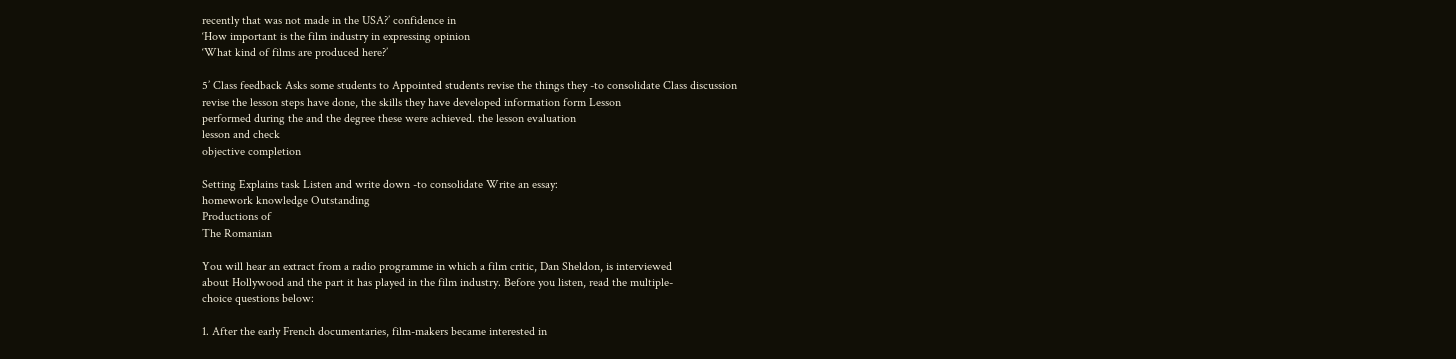recently that was not made in the USA?’ confidence in
‘How important is the film industry in expressing opinion
‘What kind of films are produced here?’

5’ Class feedback Asks some students to Appointed students revise the things they -to consolidate Class discussion
revise the lesson steps have done, the skills they have developed information form Lesson
performed during the and the degree these were achieved. the lesson evaluation
lesson and check
objective completion

Setting Explains task Listen and write down -to consolidate Write an essay:
homework knowledge Outstanding
Productions of
The Romanian

You will hear an extract from a radio programme in which a film critic, Dan Sheldon, is interviewed
about Hollywood and the part it has played in the film industry. Before you listen, read the multiple-
choice questions below:

1. After the early French documentaries, film-makers became interested in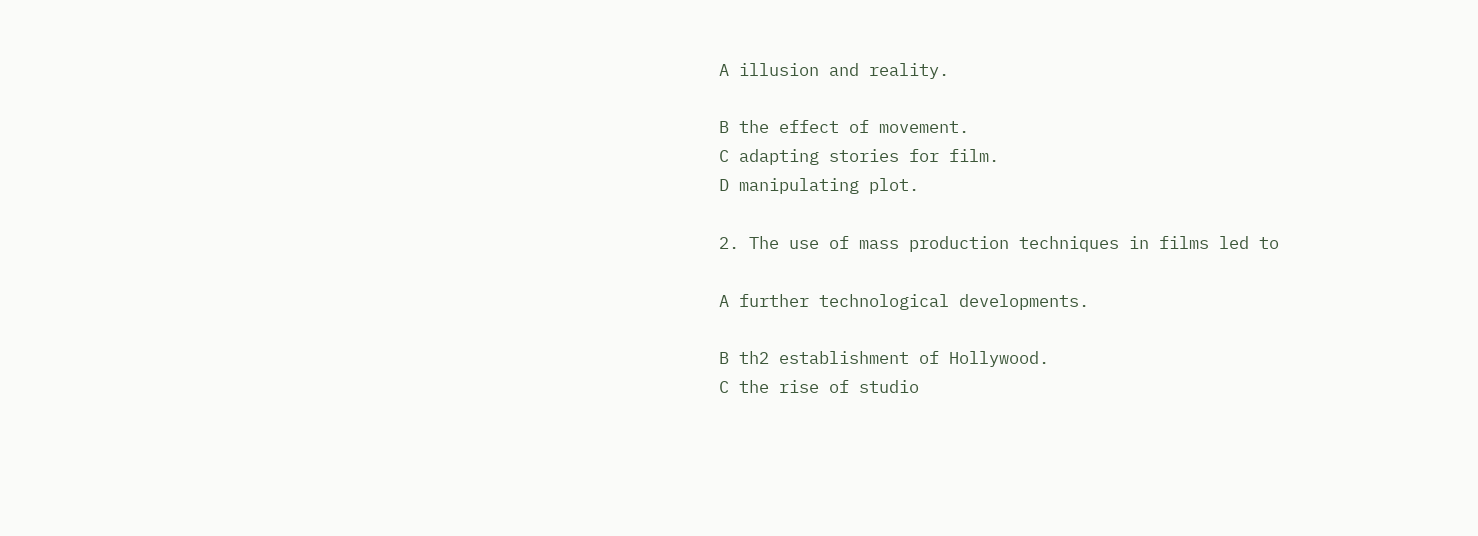A illusion and reality.

B the effect of movement.
C adapting stories for film.
D manipulating plot.

2. The use of mass production techniques in films led to

A further technological developments.

B th2 establishment of Hollywood.
C the rise of studio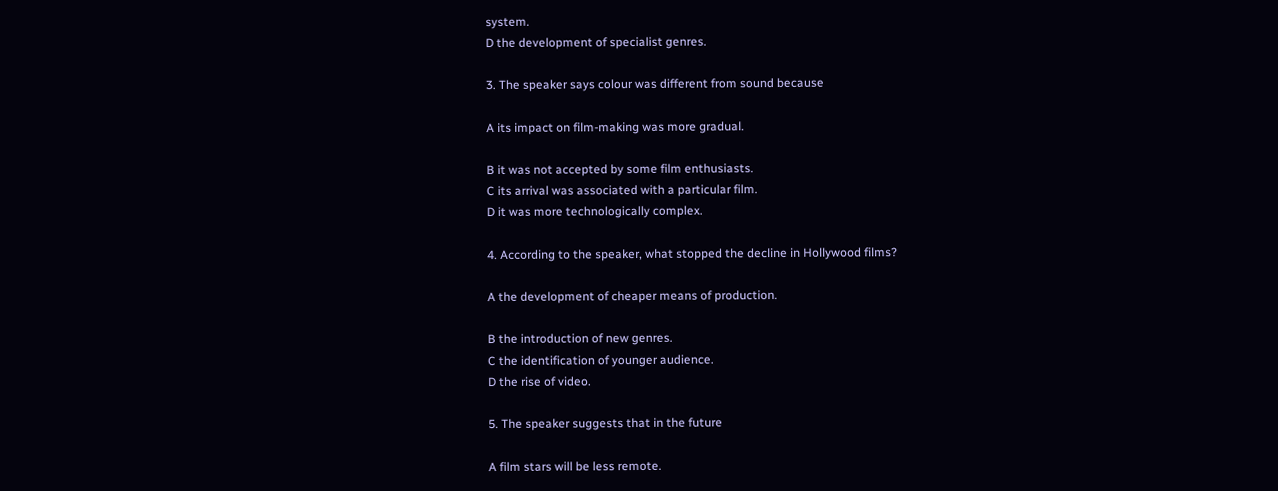system.
D the development of specialist genres.

3. The speaker says colour was different from sound because

A its impact on film-making was more gradual.

B it was not accepted by some film enthusiasts.
C its arrival was associated with a particular film.
D it was more technologically complex.

4. According to the speaker, what stopped the decline in Hollywood films?

A the development of cheaper means of production.

B the introduction of new genres.
C the identification of younger audience.
D the rise of video.

5. The speaker suggests that in the future

A film stars will be less remote.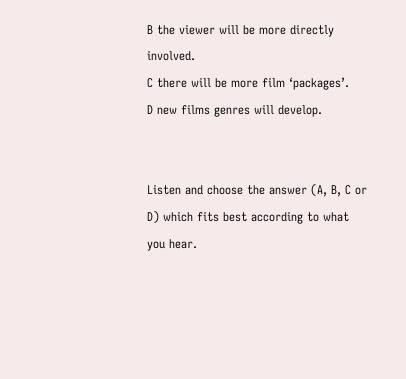B the viewer will be more directly involved.
C there will be more film ‘packages’.
D new films genres will develop.


Listen and choose the answer (A, B, C or D) which fits best according to what you hear.